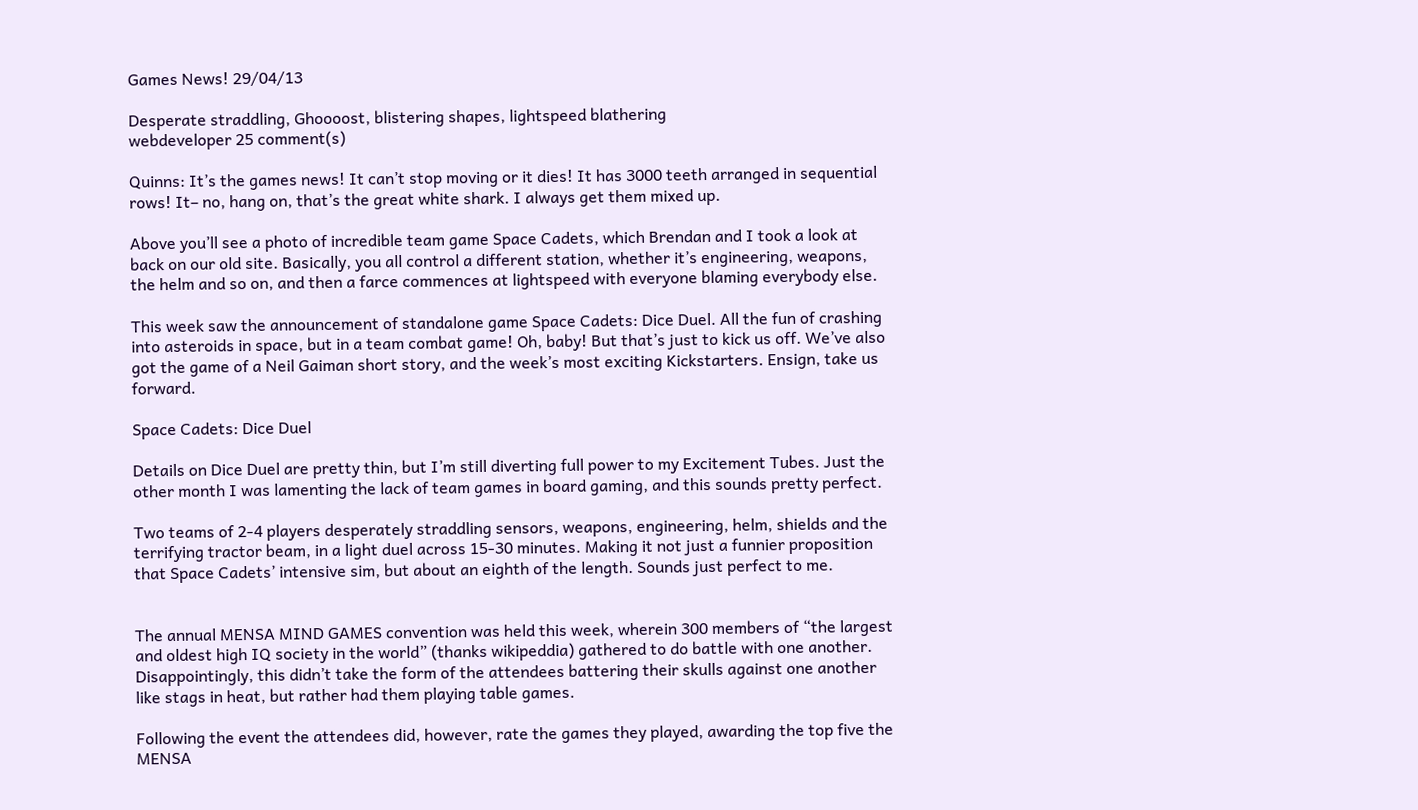Games News! 29/04/13

Desperate straddling, Ghoooost, blistering shapes, lightspeed blathering
webdeveloper 25 comment(s)

Quinns: It’s the games news! It can’t stop moving or it dies! It has 3000 teeth arranged in sequential rows! It– no, hang on, that’s the great white shark. I always get them mixed up.

Above you’ll see a photo of incredible team game Space Cadets, which Brendan and I took a look at back on our old site. Basically, you all control a different station, whether it’s engineering, weapons, the helm and so on, and then a farce commences at lightspeed with everyone blaming everybody else.

This week saw the announcement of standalone game Space Cadets: Dice Duel. All the fun of crashing into asteroids in space, but in a team combat game! Oh, baby! But that’s just to kick us off. We’ve also got the game of a Neil Gaiman short story, and the week’s most exciting Kickstarters. Ensign, take us forward.

Space Cadets: Dice Duel

Details on Dice Duel are pretty thin, but I’m still diverting full power to my Excitement Tubes. Just the other month I was lamenting the lack of team games in board gaming, and this sounds pretty perfect.

Two teams of 2-4 players desperately straddling sensors, weapons, engineering, helm, shields and the terrifying tractor beam, in a light duel across 15-30 minutes. Making it not just a funnier proposition that Space Cadets’ intensive sim, but about an eighth of the length. Sounds just perfect to me.


The annual MENSA MIND GAMES convention was held this week, wherein 300 members of “the largest and oldest high IQ society in the world” (thanks wikipeddia) gathered to do battle with one another. Disappointingly, this didn’t take the form of the attendees battering their skulls against one another like stags in heat, but rather had them playing table games.

Following the event the attendees did, however, rate the games they played, awarding the top five the MENSA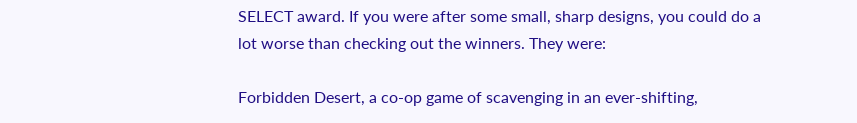SELECT award. If you were after some small, sharp designs, you could do a lot worse than checking out the winners. They were:

Forbidden Desert, a co-op game of scavenging in an ever-shifting,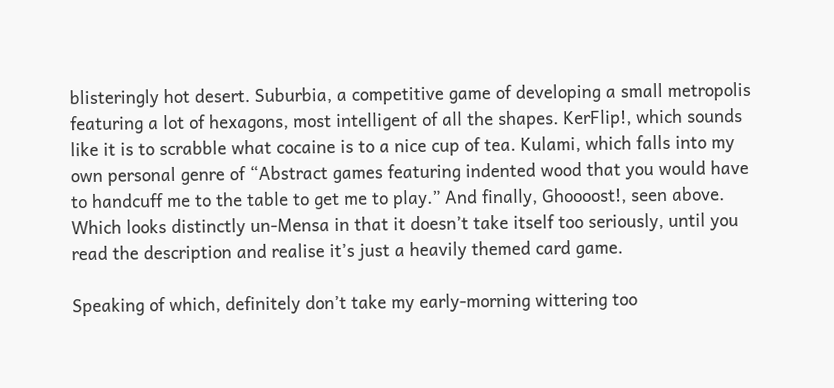blisteringly hot desert. Suburbia, a competitive game of developing a small metropolis featuring a lot of hexagons, most intelligent of all the shapes. KerFlip!, which sounds like it is to scrabble what cocaine is to a nice cup of tea. Kulami, which falls into my own personal genre of “Abstract games featuring indented wood that you would have to handcuff me to the table to get me to play.” And finally, Ghoooost!, seen above. Which looks distinctly un-Mensa in that it doesn’t take itself too seriously, until you read the description and realise it’s just a heavily themed card game.

Speaking of which, definitely don’t take my early-morning wittering too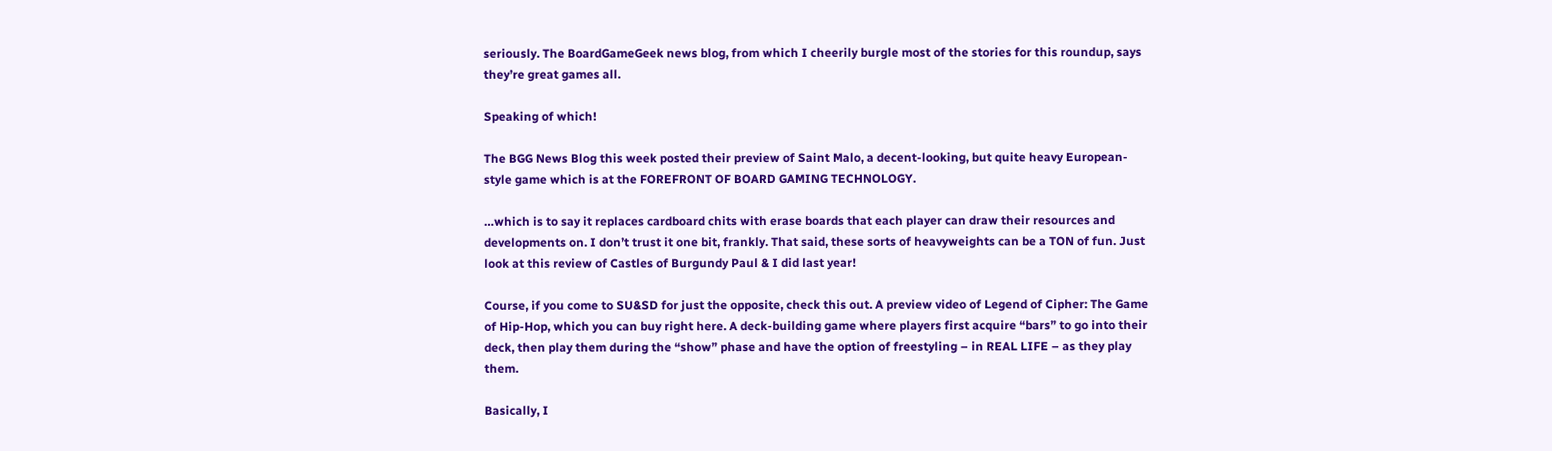seriously. The BoardGameGeek news blog, from which I cheerily burgle most of the stories for this roundup, says they’re great games all.

Speaking of which!

The BGG News Blog this week posted their preview of Saint Malo, a decent-looking, but quite heavy European-style game which is at the FOREFRONT OF BOARD GAMING TECHNOLOGY.

…which is to say it replaces cardboard chits with erase boards that each player can draw their resources and developments on. I don’t trust it one bit, frankly. That said, these sorts of heavyweights can be a TON of fun. Just look at this review of Castles of Burgundy Paul & I did last year!

Course, if you come to SU&SD for just the opposite, check this out. A preview video of Legend of Cipher: The Game of Hip-Hop, which you can buy right here. A deck-building game where players first acquire “bars” to go into their deck, then play them during the “show” phase and have the option of freestyling – in REAL LIFE – as they play them.

Basically, I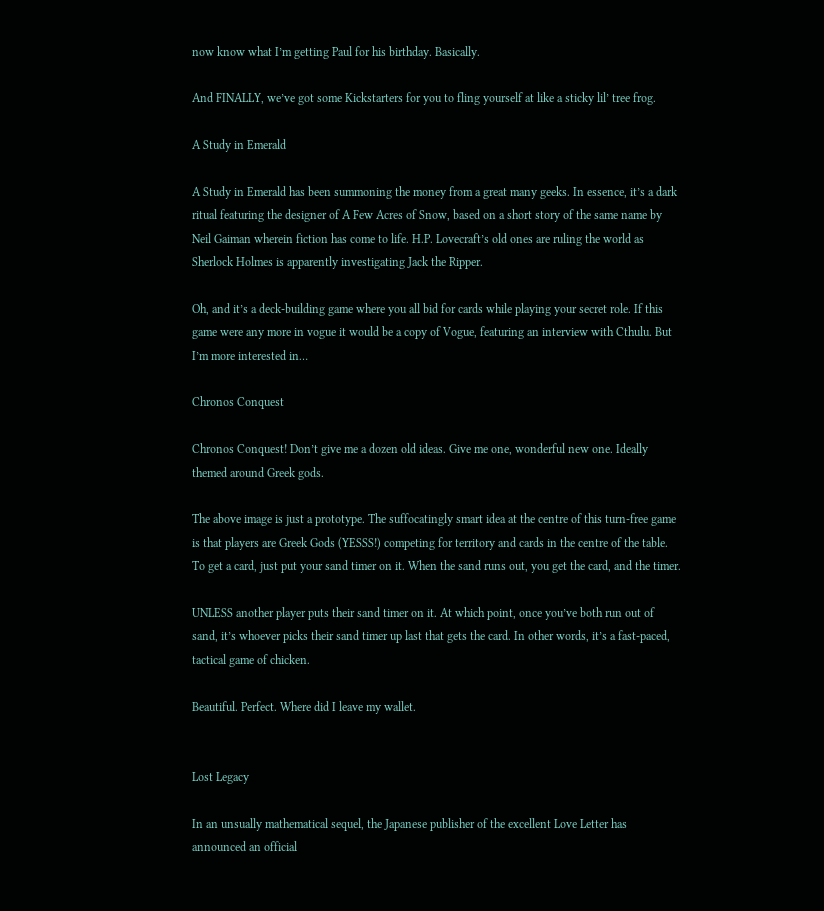now know what I’m getting Paul for his birthday. Basically.

And FINALLY, we’ve got some Kickstarters for you to fling yourself at like a sticky lil’ tree frog.

A Study in Emerald

A Study in Emerald has been summoning the money from a great many geeks. In essence, it’s a dark ritual featuring the designer of A Few Acres of Snow, based on a short story of the same name by Neil Gaiman wherein fiction has come to life. H.P. Lovecraft’s old ones are ruling the world as Sherlock Holmes is apparently investigating Jack the Ripper.

Oh, and it’s a deck-building game where you all bid for cards while playing your secret role. If this game were any more in vogue it would be a copy of Vogue, featuring an interview with Cthulu. But I’m more interested in…

Chronos Conquest

Chronos Conquest! Don’t give me a dozen old ideas. Give me one, wonderful new one. Ideally themed around Greek gods.

The above image is just a prototype. The suffocatingly smart idea at the centre of this turn-free game is that players are Greek Gods (YESSS!) competing for territory and cards in the centre of the table. To get a card, just put your sand timer on it. When the sand runs out, you get the card, and the timer.

UNLESS another player puts their sand timer on it. At which point, once you’ve both run out of sand, it’s whoever picks their sand timer up last that gets the card. In other words, it’s a fast-paced, tactical game of chicken.

Beautiful. Perfect. Where did I leave my wallet.


Lost Legacy

In an unsually mathematical sequel, the Japanese publisher of the excellent Love Letter has announced an official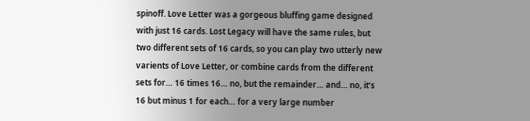spinoff. Love Letter was a gorgeous bluffing game designed with just 16 cards. Lost Legacy will have the same rules, but two different sets of 16 cards, so you can play two utterly new varients of Love Letter, or combine cards from the different sets for… 16 times 16… no, but the remainder… and… no, it’s 16 but minus 1 for each… for a very large number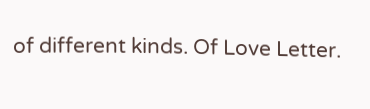of different kinds. Of Love Letter.